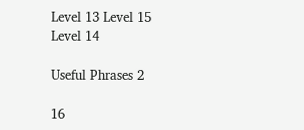Level 13 Level 15
Level 14

Useful Phrases 2

16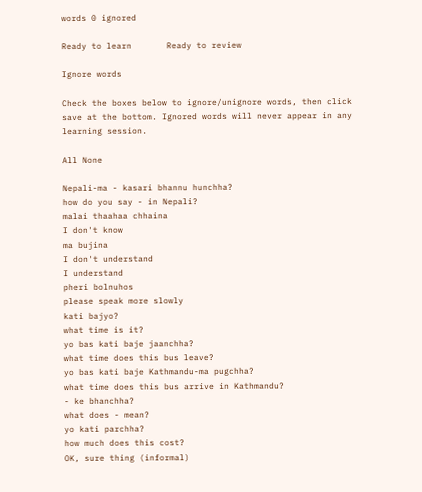words 0 ignored

Ready to learn       Ready to review

Ignore words

Check the boxes below to ignore/unignore words, then click save at the bottom. Ignored words will never appear in any learning session.

All None

Nepali-ma - kasari bhannu hunchha?
how do you say - in Nepali?
malai thaahaa chhaina
I don't know
ma bujina
I don't understand
I understand
pheri bolnuhos
please speak more slowly
kati bajyo?
what time is it?
yo bas kati baje jaanchha?
what time does this bus leave?
yo bas kati baje Kathmandu-ma pugchha?
what time does this bus arrive in Kathmandu?
- ke bhanchha?
what does - mean?
yo kati parchha?
how much does this cost?
OK, sure thing (informal)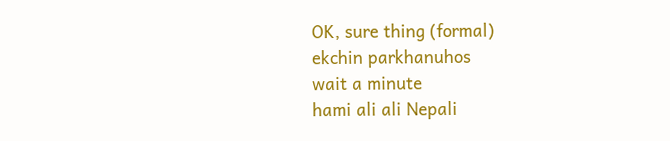OK, sure thing (formal)
ekchin parkhanuhos
wait a minute
hami ali ali Nepali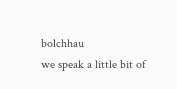bolchhau
we speak a little bit of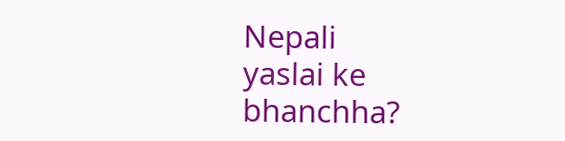Nepali
yaslai ke bhanchha?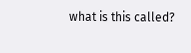what is this called?